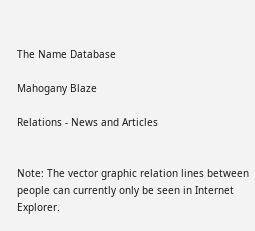The Name Database

Mahogany Blaze

Relations - News and Articles


Note: The vector graphic relation lines between people can currently only be seen in Internet Explorer.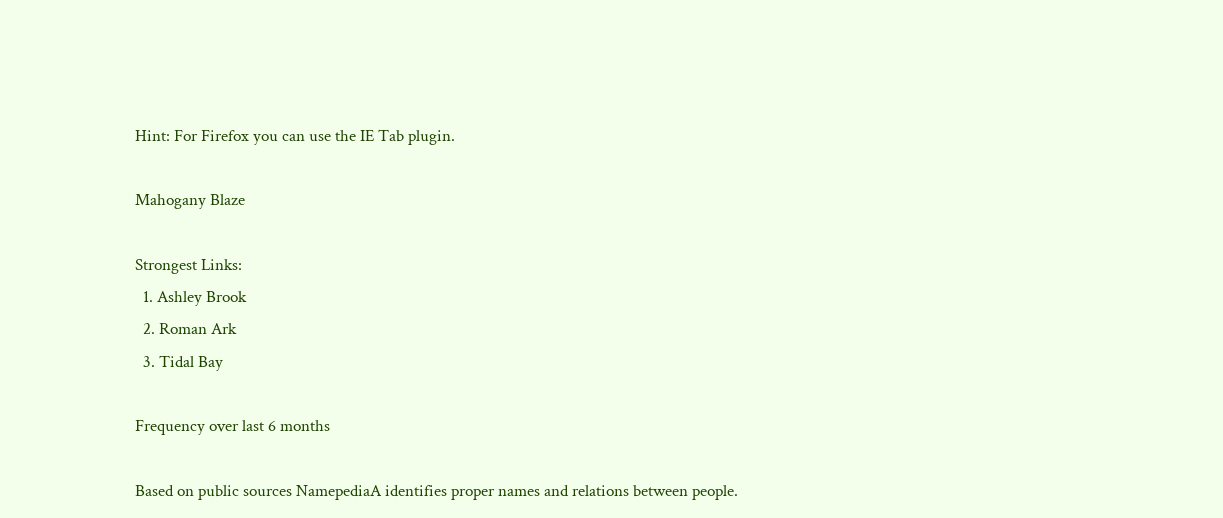Hint: For Firefox you can use the IE Tab plugin.

Mahogany Blaze

Strongest Links:
  1. Ashley Brook
  2. Roman Ark
  3. Tidal Bay

Frequency over last 6 months

Based on public sources NamepediaA identifies proper names and relations between people.